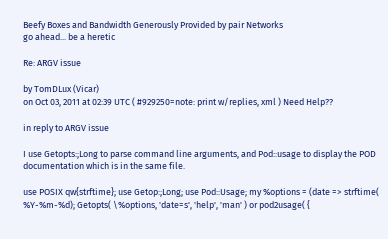Beefy Boxes and Bandwidth Generously Provided by pair Networks
go ahead... be a heretic

Re: ARGV issue

by TomDLux (Vicar)
on Oct 03, 2011 at 02:39 UTC ( #929250=note: print w/replies, xml ) Need Help??

in reply to ARGV issue

I use Getopts:;Long to parse command line arguments, and Pod::usage to display the POD documentation which is in the same file.

use POSIX qw{strftime}; use Getop:;Long; use Pod::Usage; my %options = (date => strftime( %Y-%m-%d); Getopts( \%options, 'date=s', 'help', 'man' ) or pod2usage( {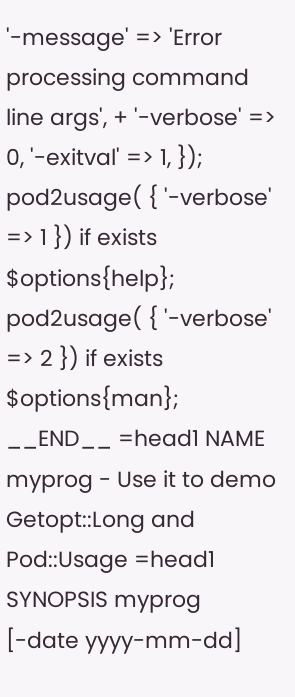'-message' => 'Error processing command line args', + '-verbose' => 0, '-exitval' => 1, }); pod2usage( { '-verbose' => 1 }) if exists $options{help}; pod2usage( { '-verbose' => 2 }) if exists $options{man}; __END__ =head1 NAME myprog - Use it to demo Getopt::Long and Pod::Usage =head1 SYNOPSIS myprog [-date yyyy-mm-dd]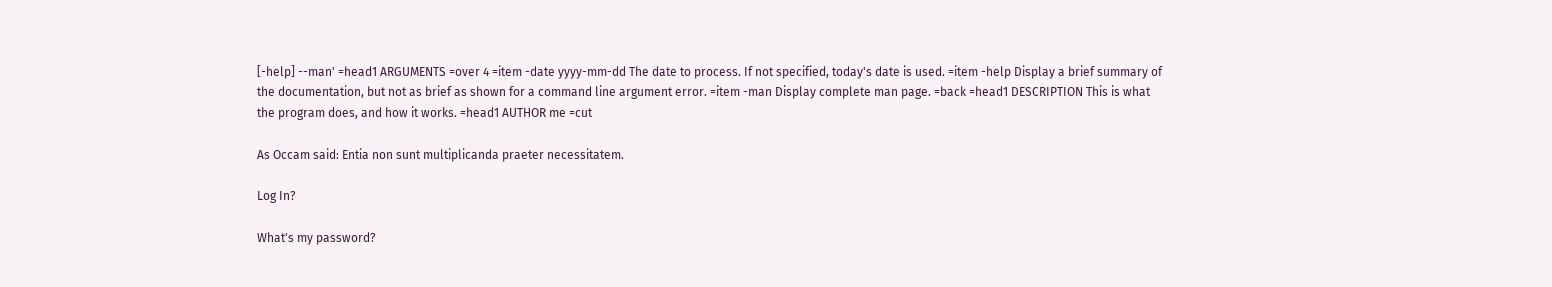[-help] --man' =head1 ARGUMENTS =over 4 =item -date yyyy-mm-dd The date to process. If not specified, today's date is used. =item -help Display a brief summary of the documentation, but not as brief as shown for a command line argument error. =item -man Display complete man page. =back =head1 DESCRIPTION This is what the program does, and how it works. =head1 AUTHOR me =cut

As Occam said: Entia non sunt multiplicanda praeter necessitatem.

Log In?

What's my password?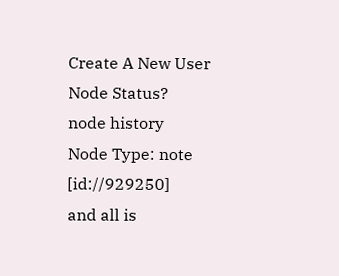Create A New User
Node Status?
node history
Node Type: note [id://929250]
and all is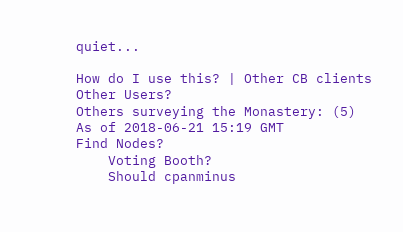quiet...

How do I use this? | Other CB clients
Other Users?
Others surveying the Monastery: (5)
As of 2018-06-21 15:19 GMT
Find Nodes?
    Voting Booth?
    Should cpanminus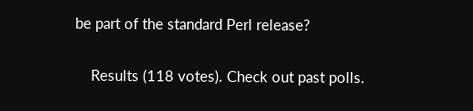be part of the standard Perl release?

    Results (118 votes). Check out past polls.